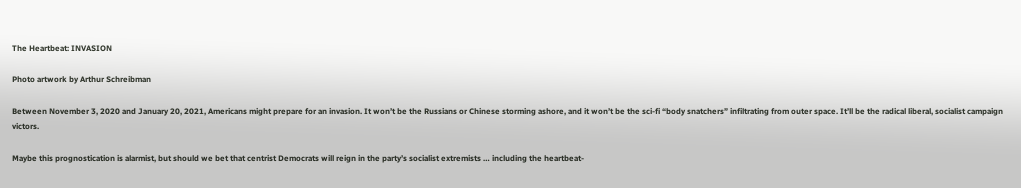The Heartbeat: INVASION

Photo artwork by Arthur Schreibman

Between November 3, 2020 and January 20, 2021, Americans might prepare for an invasion. It won’t be the Russians or Chinese storming ashore, and it won’t be the sci-fi “body snatchers” infiltrating from outer space. It’ll be the radical liberal, socialist campaign victors.

Maybe this prognostication is alarmist, but should we bet that centrist Democrats will reign in the party’s socialist extremists … including the heartbeat-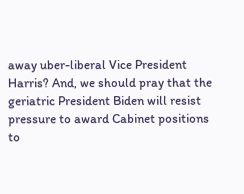away uber-liberal Vice President Harris? And, we should pray that the geriatric President Biden will resist pressure to award Cabinet positions to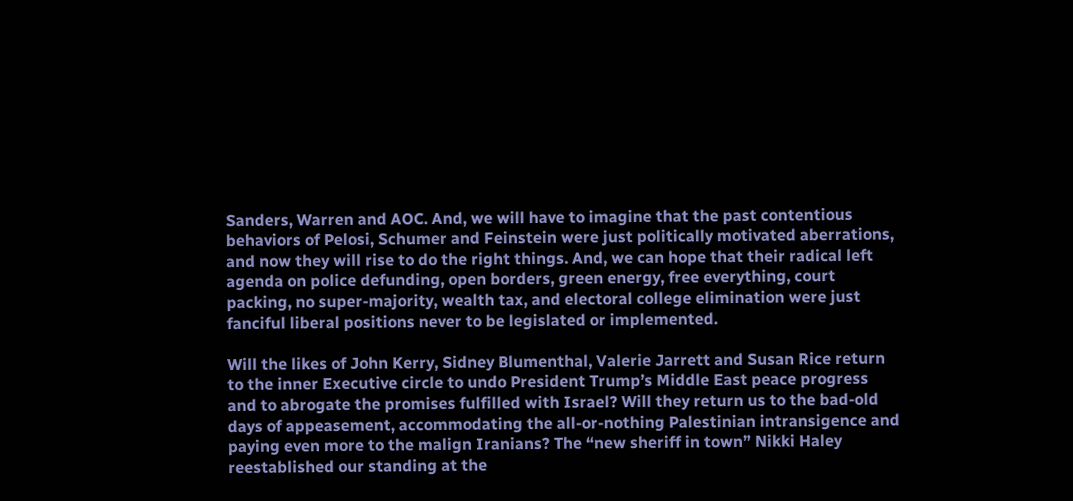Sanders, Warren and AOC. And, we will have to imagine that the past contentious behaviors of Pelosi, Schumer and Feinstein were just politically motivated aberrations, and now they will rise to do the right things. And, we can hope that their radical left agenda on police defunding, open borders, green energy, free everything, court packing, no super-majority, wealth tax, and electoral college elimination were just fanciful liberal positions never to be legislated or implemented.

Will the likes of John Kerry, Sidney Blumenthal, Valerie Jarrett and Susan Rice return to the inner Executive circle to undo President Trump’s Middle East peace progress and to abrogate the promises fulfilled with Israel? Will they return us to the bad-old days of appeasement, accommodating the all-or-nothing Palestinian intransigence and paying even more to the malign Iranians? The “new sheriff in town” Nikki Haley reestablished our standing at the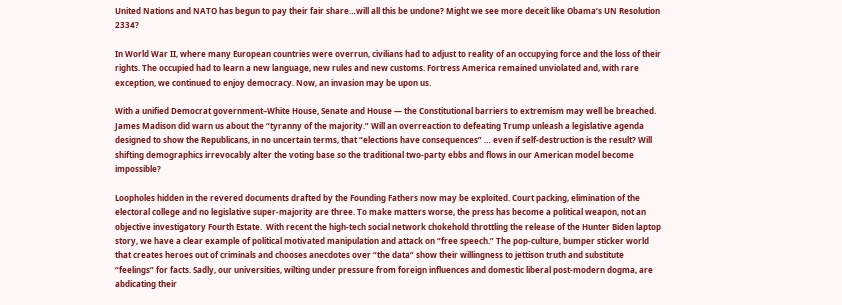United Nations and NATO has begun to pay their fair share…will all this be undone? Might we see more deceit like Obama’s UN Resolution 2334?

In World War II, where many European countries were overrun, civilians had to adjust to reality of an occupying force and the loss of their rights. The occupied had to learn a new language, new rules and new customs. Fortress America remained unviolated and, with rare exception, we continued to enjoy democracy. Now, an invasion may be upon us.

With a unified Democrat government–White House, Senate and House — the Constitutional barriers to extremism may well be breached. James Madison did warn us about the “tyranny of the majority.” Will an overreaction to defeating Trump unleash a legislative agenda designed to show the Republicans, in no uncertain terms, that “elections have consequences” … even if self-destruction is the result? Will shifting demographics irrevocably alter the voting base so the traditional two-party ebbs and flows in our American model become impossible?

Loopholes hidden in the revered documents drafted by the Founding Fathers now may be exploited. Court packing, elimination of the electoral college and no legislative super-majority are three. To make matters worse, the press has become a political weapon, not an objective investigatory Fourth Estate.  With recent the high-tech social network chokehold throttling the release of the Hunter Biden laptop story, we have a clear example of political motivated manipulation and attack on “free speech.” The pop-culture, bumper sticker world that creates heroes out of criminals and chooses anecdotes over “the data” show their willingness to jettison truth and substitute “feelings” for facts. Sadly, our universities, wilting under pressure from foreign influences and domestic liberal post-modern dogma, are abdicating their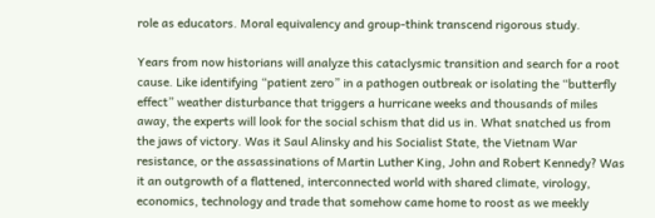role as educators. Moral equivalency and group-think transcend rigorous study.

Years from now historians will analyze this cataclysmic transition and search for a root cause. Like identifying “patient zero” in a pathogen outbreak or isolating the “butterfly effect” weather disturbance that triggers a hurricane weeks and thousands of miles away, the experts will look for the social schism that did us in. What snatched us from the jaws of victory. Was it Saul Alinsky and his Socialist State, the Vietnam War resistance, or the assassinations of Martin Luther King, John and Robert Kennedy? Was it an outgrowth of a flattened, interconnected world with shared climate, virology, economics, technology and trade that somehow came home to roost as we meekly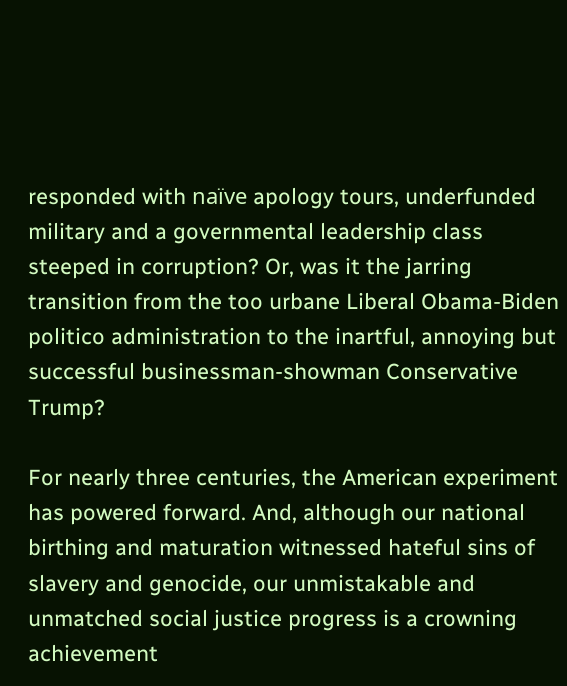responded with naïve apology tours, underfunded military and a governmental leadership class steeped in corruption? Or, was it the jarring transition from the too urbane Liberal Obama-Biden politico administration to the inartful, annoying but successful businessman-showman Conservative Trump?

For nearly three centuries, the American experiment has powered forward. And, although our national birthing and maturation witnessed hateful sins of slavery and genocide, our unmistakable and unmatched social justice progress is a crowning achievement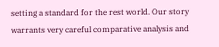setting a standard for the rest world. Our story warrants very careful comparative analysis and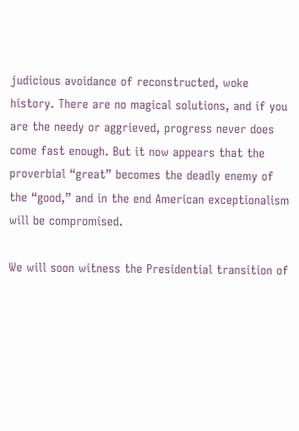judicious avoidance of reconstructed, woke history. There are no magical solutions, and if you are the needy or aggrieved, progress never does come fast enough. But it now appears that the proverbial “great” becomes the deadly enemy of the “good,” and in the end American exceptionalism will be compromised.

We will soon witness the Presidential transition of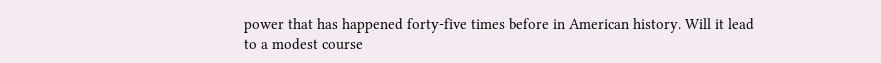power that has happened forty-five times before in American history. Will it lead to a modest course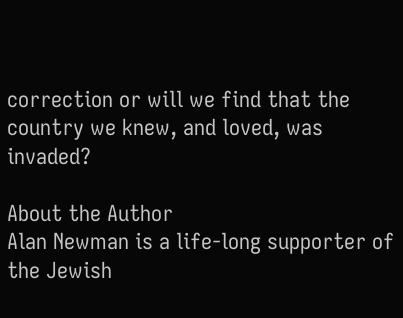correction or will we find that the country we knew, and loved, was invaded?

About the Author
Alan Newman is a life-long supporter of the Jewish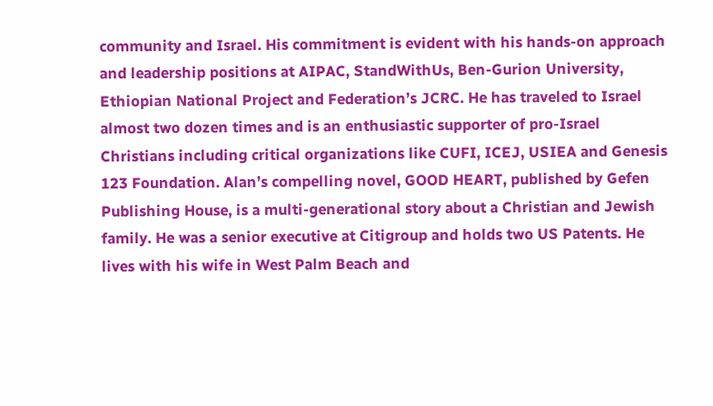community and Israel. His commitment is evident with his hands-on approach and leadership positions at AIPAC, StandWithUs, Ben-Gurion University, Ethiopian National Project and Federation’s JCRC. He has traveled to Israel almost two dozen times and is an enthusiastic supporter of pro-Israel Christians including critical organizations like CUFI, ICEJ, USIEA and Genesis 123 Foundation. Alan’s compelling novel, GOOD HEART, published by Gefen Publishing House, is a multi-generational story about a Christian and Jewish family. He was a senior executive at Citigroup and holds two US Patents. He lives with his wife in West Palm Beach and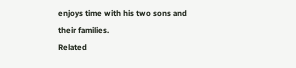enjoys time with his two sons and their families.
Related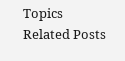Topics
Related Posts